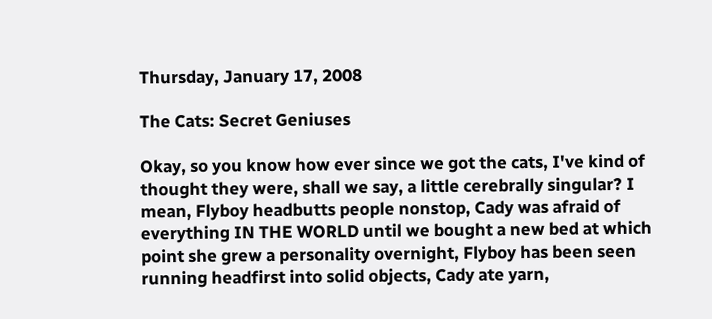Thursday, January 17, 2008

The Cats: Secret Geniuses

Okay, so you know how ever since we got the cats, I've kind of thought they were, shall we say, a little cerebrally singular? I mean, Flyboy headbutts people nonstop, Cady was afraid of everything IN THE WORLD until we bought a new bed at which point she grew a personality overnight, Flyboy has been seen running headfirst into solid objects, Cady ate yarn,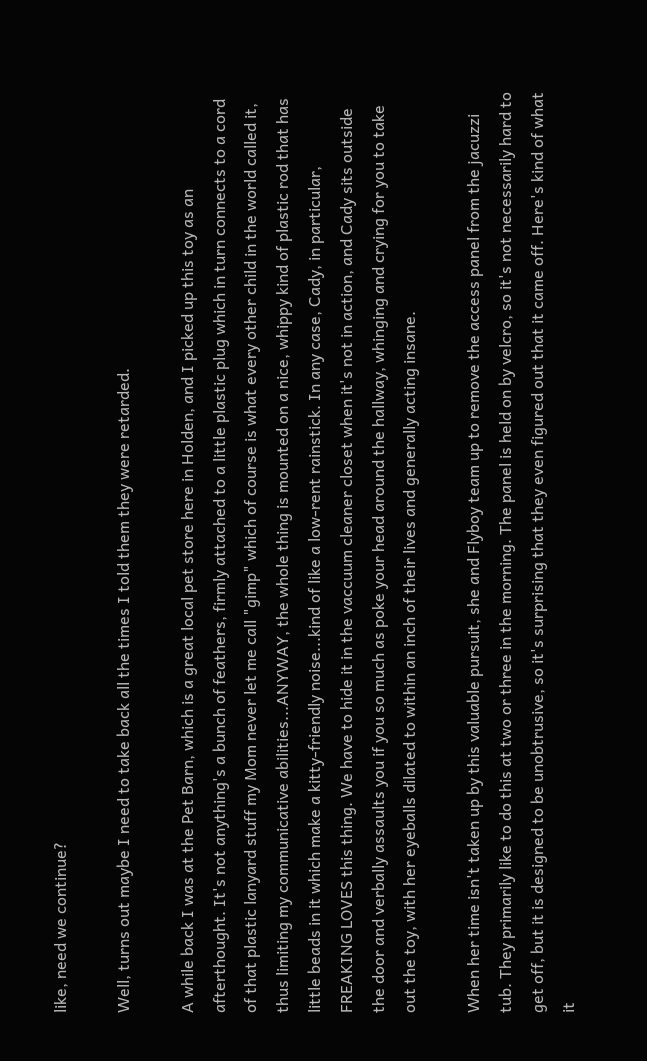like, need we continue?

Well, turns out maybe I need to take back all the times I told them they were retarded.

A while back I was at the Pet Barn, which is a great local pet store here in Holden, and I picked up this toy as an afterthought. It's not anything's a bunch of feathers, firmly attached to a little plastic plug which in turn connects to a cord of that plastic lanyard stuff my Mom never let me call "gimp" which of course is what every other child in the world called it, thus limiting my communicative abilities...ANYWAY, the whole thing is mounted on a nice, whippy kind of plastic rod that has little beads in it which make a kitty-friendly noise...kind of like a low-rent rainstick. In any case, Cady, in particular, FREAKING LOVES this thing. We have to hide it in the vaccuum cleaner closet when it's not in action, and Cady sits outside the door and verbally assaults you if you so much as poke your head around the hallway, whinging and crying for you to take out the toy, with her eyeballs dilated to within an inch of their lives and generally acting insane.

When her time isn't taken up by this valuable pursuit, she and Flyboy team up to remove the access panel from the jacuzzi tub. They primarily like to do this at two or three in the morning. The panel is held on by velcro, so it's not necessarily hard to get off, but it is designed to be unobtrusive, so it's surprising that they even figured out that it came off. Here's kind of what it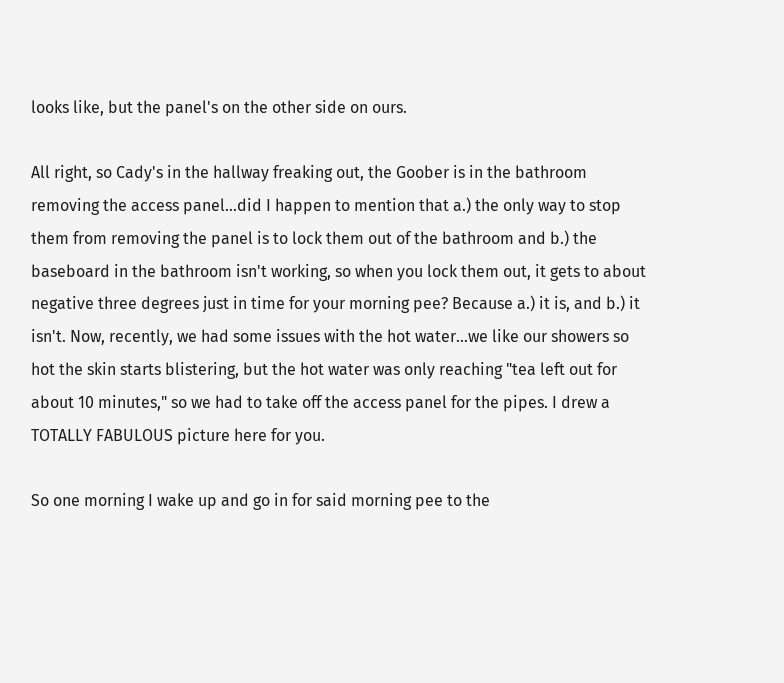looks like, but the panel's on the other side on ours.

All right, so Cady's in the hallway freaking out, the Goober is in the bathroom removing the access panel...did I happen to mention that a.) the only way to stop them from removing the panel is to lock them out of the bathroom and b.) the baseboard in the bathroom isn't working, so when you lock them out, it gets to about negative three degrees just in time for your morning pee? Because a.) it is, and b.) it isn't. Now, recently, we had some issues with the hot water...we like our showers so hot the skin starts blistering, but the hot water was only reaching "tea left out for about 10 minutes," so we had to take off the access panel for the pipes. I drew a TOTALLY FABULOUS picture here for you.

So one morning I wake up and go in for said morning pee to the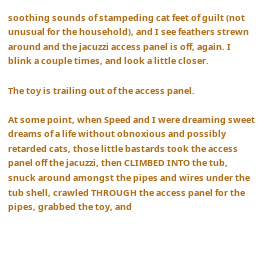soothing sounds of stampeding cat feet of guilt (not unusual for the household), and I see feathers strewn around and the jacuzzi access panel is off, again. I blink a couple times, and look a little closer.

The toy is trailing out of the access panel.

At some point, when Speed and I were dreaming sweet dreams of a life without obnoxious and possibly retarded cats, those little bastards took the access panel off the jacuzzi, then CLIMBED INTO the tub, snuck around amongst the pipes and wires under the tub shell, crawled THROUGH the access panel for the pipes, grabbed the toy, and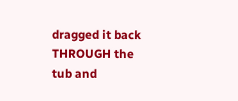dragged it back THROUGH the tub and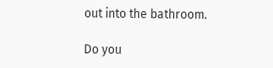out into the bathroom.

Do you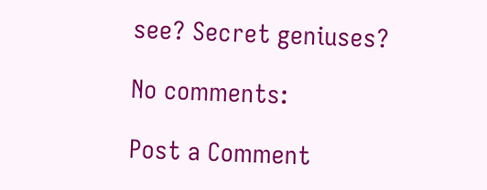see? Secret geniuses?

No comments:

Post a Comment